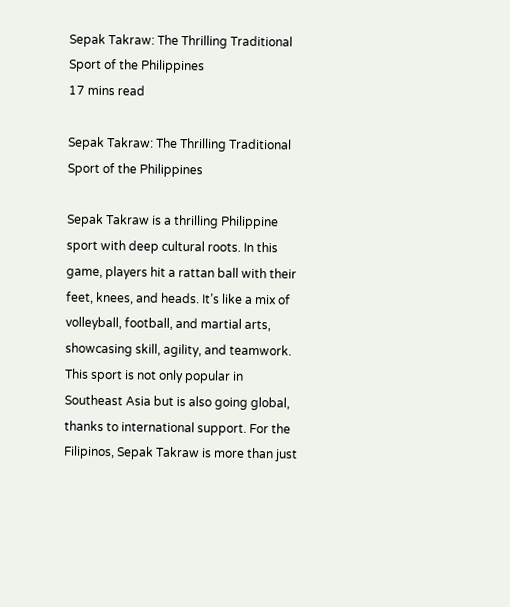Sepak Takraw: The Thrilling Traditional Sport of the Philippines
17 mins read

Sepak Takraw: The Thrilling Traditional Sport of the Philippines

Sepak Takraw is a thrilling Philippine sport with deep cultural roots. In this game, players hit a rattan ball with their feet, knees, and heads. It’s like a mix of volleyball, football, and martial arts, showcasing skill, agility, and teamwork. This sport is not only popular in Southeast Asia but is also going global, thanks to international support. For the Filipinos, Sepak Takraw is more than just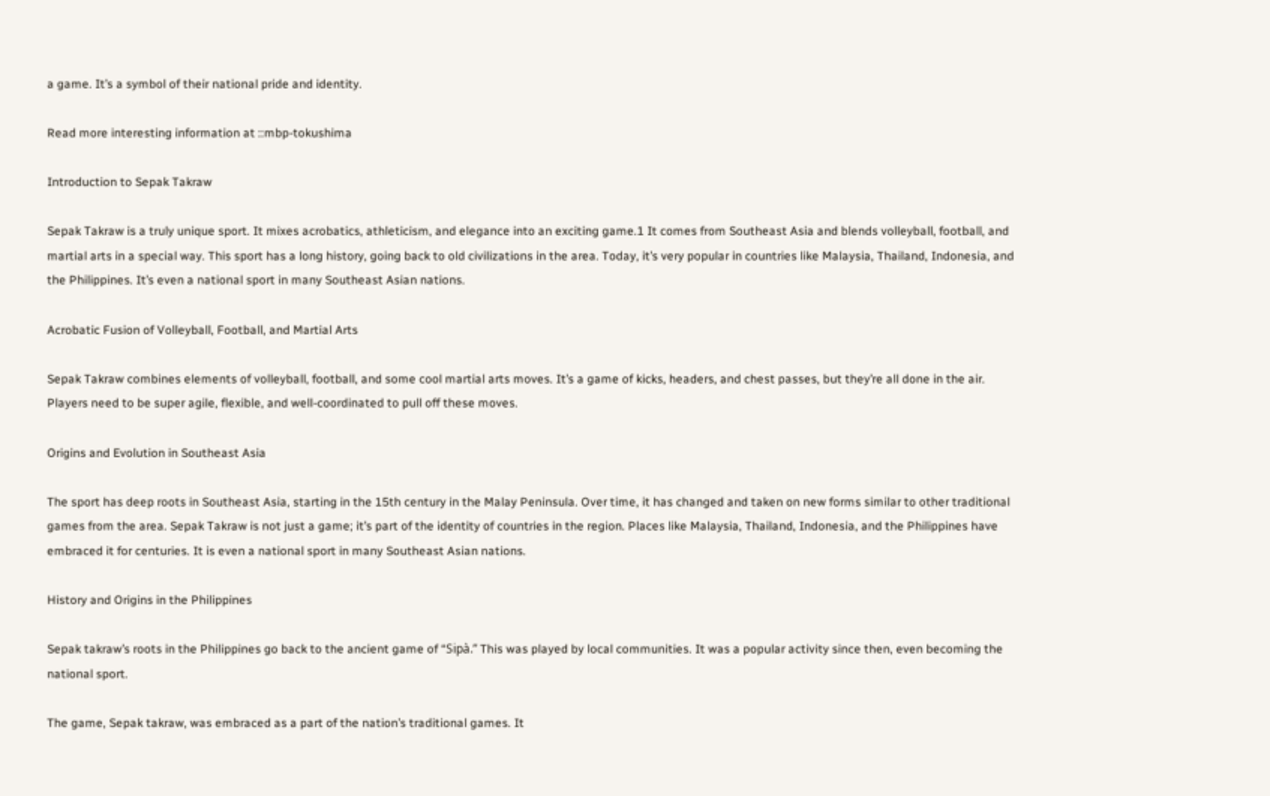a game. It’s a symbol of their national pride and identity.

Read more interesting information at ::mbp-tokushima

Introduction to Sepak Takraw

Sepak Takraw is a truly unique sport. It mixes acrobatics, athleticism, and elegance into an exciting game.1 It comes from Southeast Asia and blends volleyball, football, and martial arts in a special way. This sport has a long history, going back to old civilizations in the area. Today, it’s very popular in countries like Malaysia, Thailand, Indonesia, and the Philippines. It’s even a national sport in many Southeast Asian nations.

Acrobatic Fusion of Volleyball, Football, and Martial Arts

Sepak Takraw combines elements of volleyball, football, and some cool martial arts moves. It’s a game of kicks, headers, and chest passes, but they’re all done in the air. Players need to be super agile, flexible, and well-coordinated to pull off these moves.

Origins and Evolution in Southeast Asia

The sport has deep roots in Southeast Asia, starting in the 15th century in the Malay Peninsula. Over time, it has changed and taken on new forms similar to other traditional games from the area. Sepak Takraw is not just a game; it’s part of the identity of countries in the region. Places like Malaysia, Thailand, Indonesia, and the Philippines have embraced it for centuries. It is even a national sport in many Southeast Asian nations.

History and Origins in the Philippines

Sepak takraw’s roots in the Philippines go back to the ancient game of “Sipà.” This was played by local communities. It was a popular activity since then, even becoming the national sport.

The game, Sepak takraw, was embraced as a part of the nation’s traditional games. It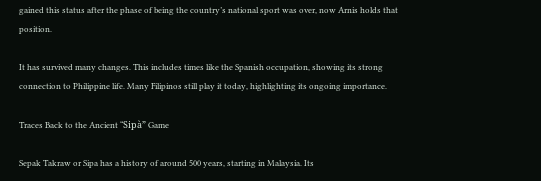gained this status after the phase of being the country’s national sport was over, now Arnis holds that position.

It has survived many changes. This includes times like the Spanish occupation, showing its strong connection to Philippine life. Many Filipinos still play it today, highlighting its ongoing importance.

Traces Back to the Ancient “Sipà” Game

Sepak Takraw or Sipa has a history of around 500 years, starting in Malaysia. Its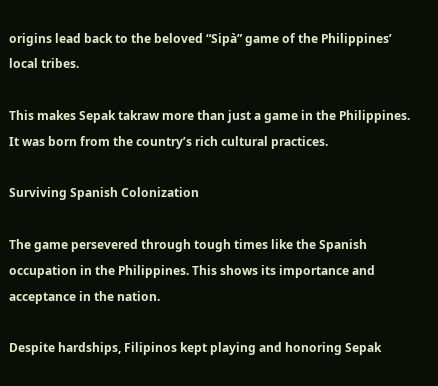origins lead back to the beloved “Sipà” game of the Philippines’ local tribes.

This makes Sepak takraw more than just a game in the Philippines. It was born from the country’s rich cultural practices.

Surviving Spanish Colonization

The game persevered through tough times like the Spanish occupation in the Philippines. This shows its importance and acceptance in the nation.

Despite hardships, Filipinos kept playing and honoring Sepak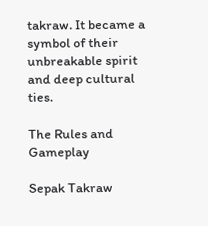takraw. It became a symbol of their unbreakable spirit and deep cultural ties.

The Rules and Gameplay

Sepak Takraw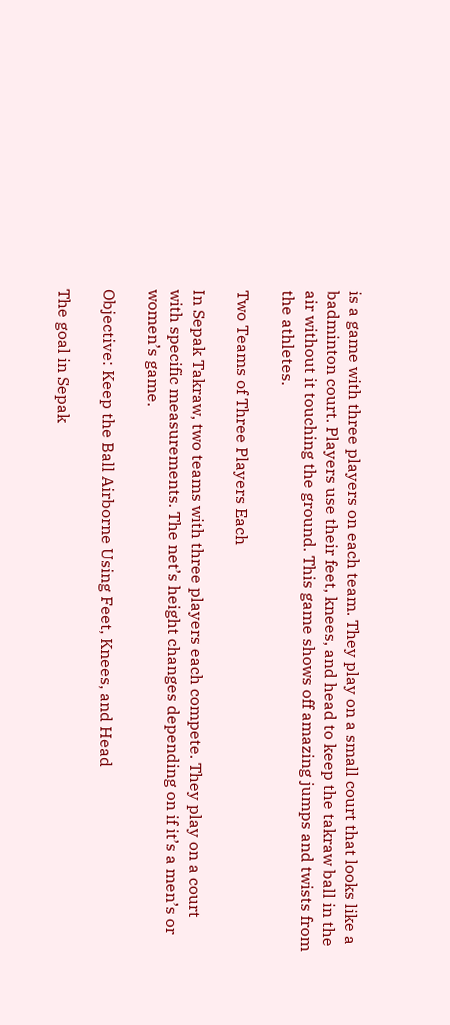is a game with three players on each team. They play on a small court that looks like a badminton court. Players use their feet, knees, and head to keep the takraw ball in the air without it touching the ground. This game shows off amazing jumps and twists from the athletes.

Two Teams of Three Players Each

In Sepak Takraw, two teams with three players each compete. They play on a court with specific measurements. The net’s height changes depending on if it’s a men’s or women’s game.

Objective: Keep the Ball Airborne Using Feet, Knees, and Head

The goal in Sepak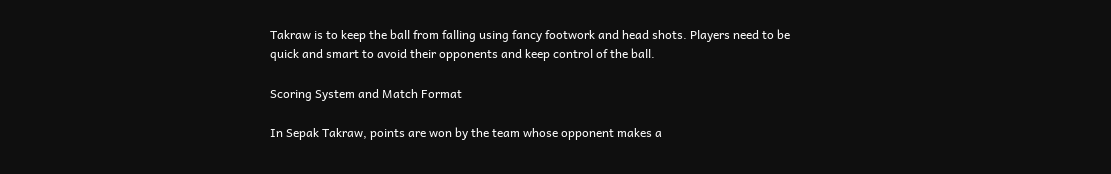Takraw is to keep the ball from falling using fancy footwork and head shots. Players need to be quick and smart to avoid their opponents and keep control of the ball.

Scoring System and Match Format

In Sepak Takraw, points are won by the team whose opponent makes a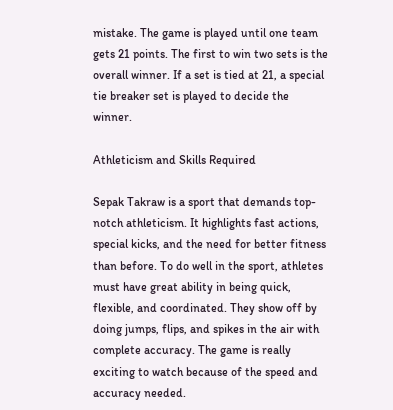mistake. The game is played until one team gets 21 points. The first to win two sets is the overall winner. If a set is tied at 21, a special tie breaker set is played to decide the winner.

Athleticism and Skills Required

Sepak Takraw is a sport that demands top-notch athleticism. It highlights fast actions, special kicks, and the need for better fitness than before. To do well in the sport, athletes must have great ability in being quick, flexible, and coordinated. They show off by doing jumps, flips, and spikes in the air with complete accuracy. The game is really exciting to watch because of the speed and accuracy needed.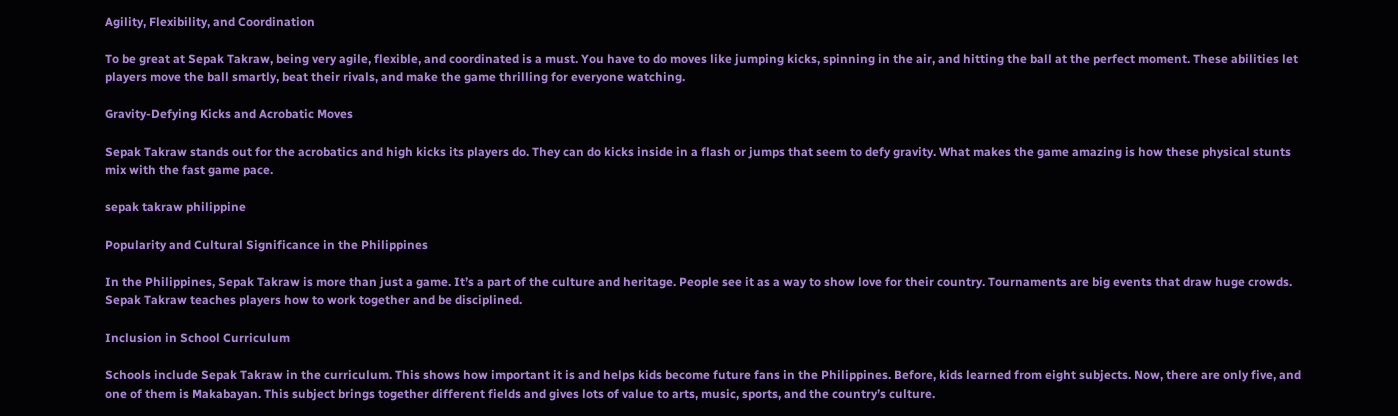Agility, Flexibility, and Coordination

To be great at Sepak Takraw, being very agile, flexible, and coordinated is a must. You have to do moves like jumping kicks, spinning in the air, and hitting the ball at the perfect moment. These abilities let players move the ball smartly, beat their rivals, and make the game thrilling for everyone watching.

Gravity-Defying Kicks and Acrobatic Moves

Sepak Takraw stands out for the acrobatics and high kicks its players do. They can do kicks inside in a flash or jumps that seem to defy gravity. What makes the game amazing is how these physical stunts mix with the fast game pace.

sepak takraw philippine

Popularity and Cultural Significance in the Philippines

In the Philippines, Sepak Takraw is more than just a game. It’s a part of the culture and heritage. People see it as a way to show love for their country. Tournaments are big events that draw huge crowds. Sepak Takraw teaches players how to work together and be disciplined.

Inclusion in School Curriculum

Schools include Sepak Takraw in the curriculum. This shows how important it is and helps kids become future fans in the Philippines. Before, kids learned from eight subjects. Now, there are only five, and one of them is Makabayan. This subject brings together different fields and gives lots of value to arts, music, sports, and the country’s culture.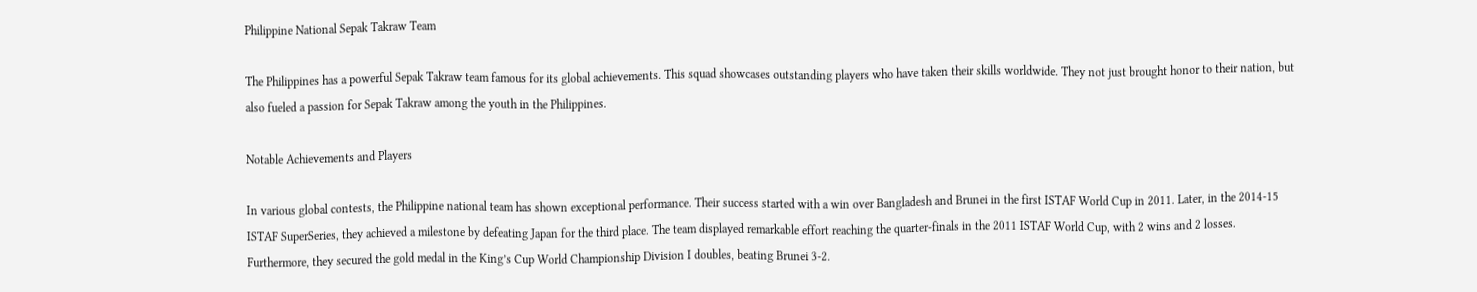Philippine National Sepak Takraw Team

The Philippines has a powerful Sepak Takraw team famous for its global achievements. This squad showcases outstanding players who have taken their skills worldwide. They not just brought honor to their nation, but also fueled a passion for Sepak Takraw among the youth in the Philippines.

Notable Achievements and Players

In various global contests, the Philippine national team has shown exceptional performance. Their success started with a win over Bangladesh and Brunei in the first ISTAF World Cup in 2011. Later, in the 2014-15 ISTAF SuperSeries, they achieved a milestone by defeating Japan for the third place. The team displayed remarkable effort reaching the quarter-finals in the 2011 ISTAF World Cup, with 2 wins and 2 losses. Furthermore, they secured the gold medal in the King’s Cup World Championship Division I doubles, beating Brunei 3-2.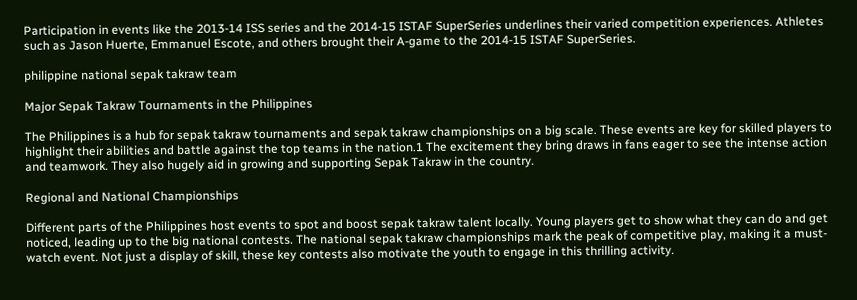Participation in events like the 2013-14 ISS series and the 2014-15 ISTAF SuperSeries underlines their varied competition experiences. Athletes such as Jason Huerte, Emmanuel Escote, and others brought their A-game to the 2014-15 ISTAF SuperSeries.

philippine national sepak takraw team

Major Sepak Takraw Tournaments in the Philippines

The Philippines is a hub for sepak takraw tournaments and sepak takraw championships on a big scale. These events are key for skilled players to highlight their abilities and battle against the top teams in the nation.1 The excitement they bring draws in fans eager to see the intense action and teamwork. They also hugely aid in growing and supporting Sepak Takraw in the country.

Regional and National Championships

Different parts of the Philippines host events to spot and boost sepak takraw talent locally. Young players get to show what they can do and get noticed, leading up to the big national contests. The national sepak takraw championships mark the peak of competitive play, making it a must-watch event. Not just a display of skill, these key contests also motivate the youth to engage in this thrilling activity.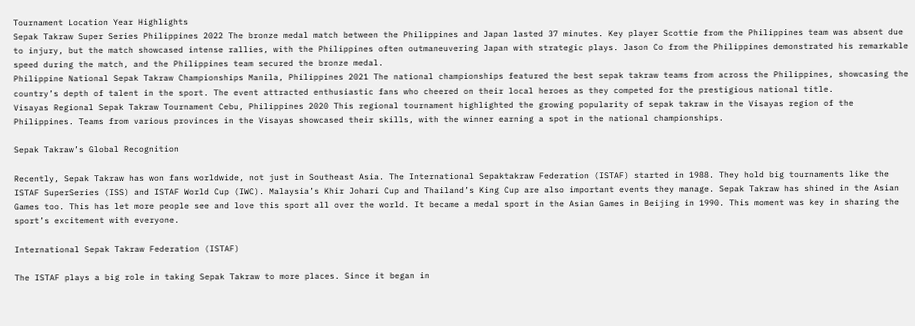Tournament Location Year Highlights
Sepak Takraw Super Series Philippines 2022 The bronze medal match between the Philippines and Japan lasted 37 minutes. Key player Scottie from the Philippines team was absent due to injury, but the match showcased intense rallies, with the Philippines often outmaneuvering Japan with strategic plays. Jason Co from the Philippines demonstrated his remarkable speed during the match, and the Philippines team secured the bronze medal.
Philippine National Sepak Takraw Championships Manila, Philippines 2021 The national championships featured the best sepak takraw teams from across the Philippines, showcasing the country’s depth of talent in the sport. The event attracted enthusiastic fans who cheered on their local heroes as they competed for the prestigious national title.
Visayas Regional Sepak Takraw Tournament Cebu, Philippines 2020 This regional tournament highlighted the growing popularity of sepak takraw in the Visayas region of the Philippines. Teams from various provinces in the Visayas showcased their skills, with the winner earning a spot in the national championships.

Sepak Takraw’s Global Recognition

Recently, Sepak Takraw has won fans worldwide, not just in Southeast Asia. The International Sepaktakraw Federation (ISTAF) started in 1988. They hold big tournaments like the ISTAF SuperSeries (ISS) and ISTAF World Cup (IWC). Malaysia’s Khir Johari Cup and Thailand’s King Cup are also important events they manage. Sepak Takraw has shined in the Asian Games too. This has let more people see and love this sport all over the world. It became a medal sport in the Asian Games in Beijing in 1990. This moment was key in sharing the sport’s excitement with everyone.

International Sepak Takraw Federation (ISTAF)

The ISTAF plays a big role in taking Sepak Takraw to more places. Since it began in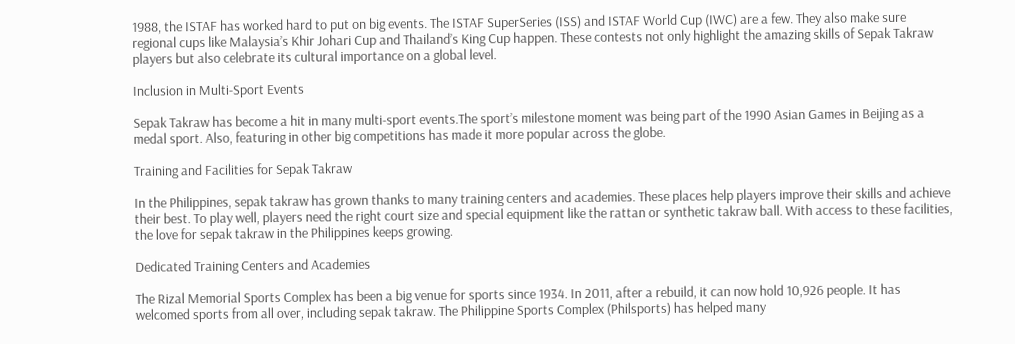1988, the ISTAF has worked hard to put on big events. The ISTAF SuperSeries (ISS) and ISTAF World Cup (IWC) are a few. They also make sure regional cups like Malaysia’s Khir Johari Cup and Thailand’s King Cup happen. These contests not only highlight the amazing skills of Sepak Takraw players but also celebrate its cultural importance on a global level.

Inclusion in Multi-Sport Events

Sepak Takraw has become a hit in many multi-sport events.The sport’s milestone moment was being part of the 1990 Asian Games in Beijing as a medal sport. Also, featuring in other big competitions has made it more popular across the globe.

Training and Facilities for Sepak Takraw

In the Philippines, sepak takraw has grown thanks to many training centers and academies. These places help players improve their skills and achieve their best. To play well, players need the right court size and special equipment like the rattan or synthetic takraw ball. With access to these facilities, the love for sepak takraw in the Philippines keeps growing.

Dedicated Training Centers and Academies

The Rizal Memorial Sports Complex has been a big venue for sports since 1934. In 2011, after a rebuild, it can now hold 10,926 people. It has welcomed sports from all over, including sepak takraw. The Philippine Sports Complex (Philsports) has helped many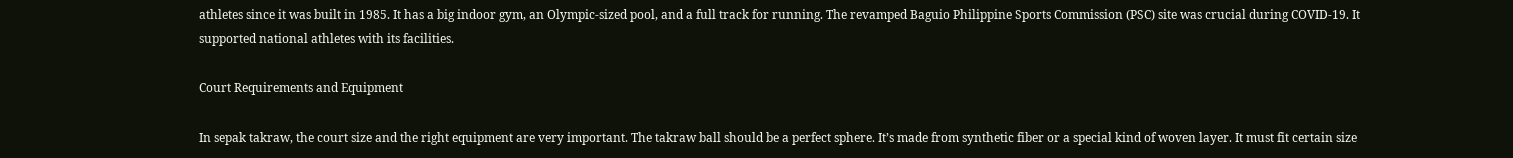athletes since it was built in 1985. It has a big indoor gym, an Olympic-sized pool, and a full track for running. The revamped Baguio Philippine Sports Commission (PSC) site was crucial during COVID-19. It supported national athletes with its facilities.

Court Requirements and Equipment

In sepak takraw, the court size and the right equipment are very important. The takraw ball should be a perfect sphere. It’s made from synthetic fiber or a special kind of woven layer. It must fit certain size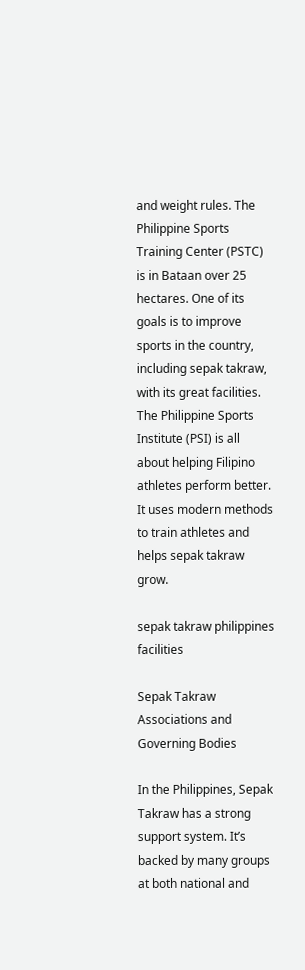and weight rules. The Philippine Sports Training Center (PSTC) is in Bataan over 25 hectares. One of its goals is to improve sports in the country, including sepak takraw, with its great facilities. The Philippine Sports Institute (PSI) is all about helping Filipino athletes perform better. It uses modern methods to train athletes and helps sepak takraw grow.

sepak takraw philippines facilities

Sepak Takraw Associations and Governing Bodies

In the Philippines, Sepak Takraw has a strong support system. It’s backed by many groups at both national and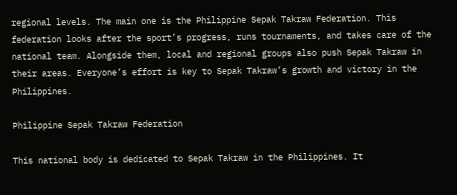regional levels. The main one is the Philippine Sepak Takraw Federation. This federation looks after the sport’s progress, runs tournaments, and takes care of the national team. Alongside them, local and regional groups also push Sepak Takraw in their areas. Everyone’s effort is key to Sepak Takraw’s growth and victory in the Philippines.

Philippine Sepak Takraw Federation

This national body is dedicated to Sepak Takraw in the Philippines. It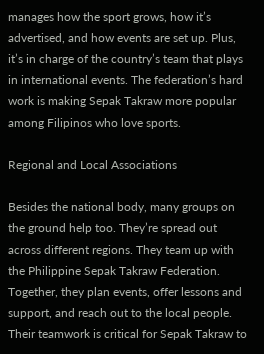manages how the sport grows, how it’s advertised, and how events are set up. Plus, it’s in charge of the country’s team that plays in international events. The federation’s hard work is making Sepak Takraw more popular among Filipinos who love sports.

Regional and Local Associations

Besides the national body, many groups on the ground help too. They’re spread out across different regions. They team up with the Philippine Sepak Takraw Federation. Together, they plan events, offer lessons and support, and reach out to the local people. Their teamwork is critical for Sepak Takraw to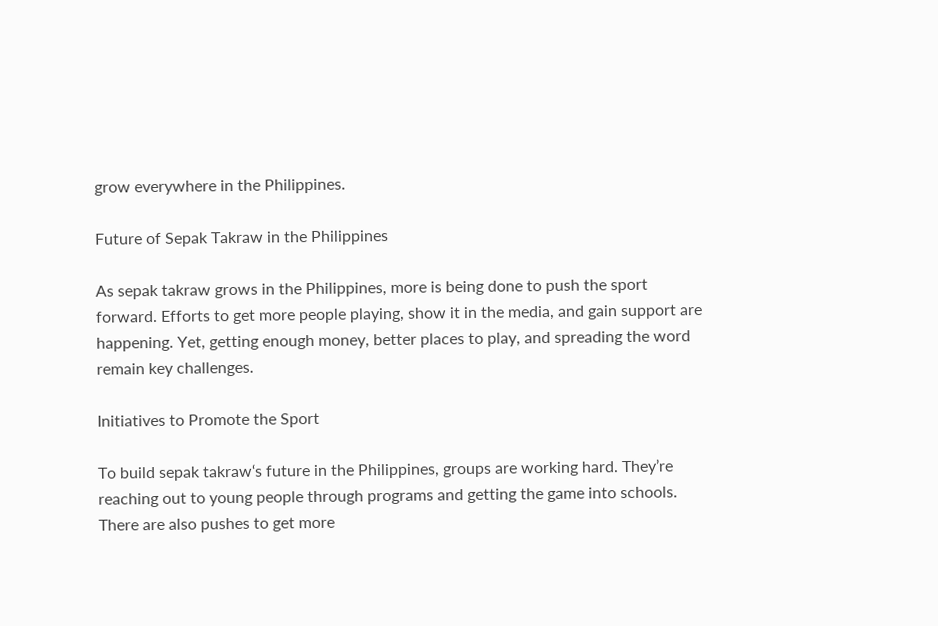grow everywhere in the Philippines.

Future of Sepak Takraw in the Philippines

As sepak takraw grows in the Philippines, more is being done to push the sport forward. Efforts to get more people playing, show it in the media, and gain support are happening. Yet, getting enough money, better places to play, and spreading the word remain key challenges.

Initiatives to Promote the Sport

To build sepak takraw‘s future in the Philippines, groups are working hard. They’re reaching out to young people through programs and getting the game into schools. There are also pushes to get more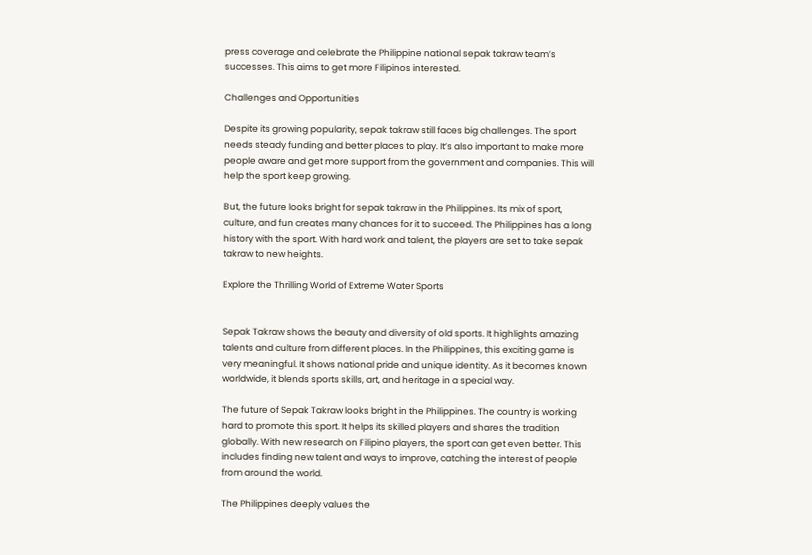press coverage and celebrate the Philippine national sepak takraw team’s successes. This aims to get more Filipinos interested.

Challenges and Opportunities

Despite its growing popularity, sepak takraw still faces big challenges. The sport needs steady funding and better places to play. It’s also important to make more people aware and get more support from the government and companies. This will help the sport keep growing.

But, the future looks bright for sepak takraw in the Philippines. Its mix of sport, culture, and fun creates many chances for it to succeed. The Philippines has a long history with the sport. With hard work and talent, the players are set to take sepak takraw to new heights.

Explore the Thrilling World of Extreme Water Sports


Sepak Takraw shows the beauty and diversity of old sports. It highlights amazing talents and culture from different places. In the Philippines, this exciting game is very meaningful. It shows national pride and unique identity. As it becomes known worldwide, it blends sports skills, art, and heritage in a special way.

The future of Sepak Takraw looks bright in the Philippines. The country is working hard to promote this sport. It helps its skilled players and shares the tradition globally. With new research on Filipino players, the sport can get even better. This includes finding new talent and ways to improve, catching the interest of people from around the world.

The Philippines deeply values the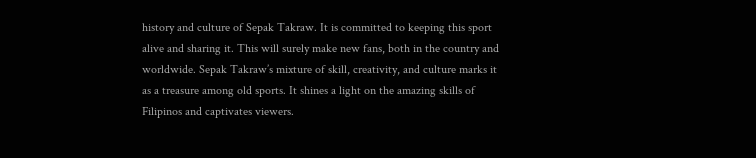history and culture of Sepak Takraw. It is committed to keeping this sport alive and sharing it. This will surely make new fans, both in the country and worldwide. Sepak Takraw’s mixture of skill, creativity, and culture marks it as a treasure among old sports. It shines a light on the amazing skills of Filipinos and captivates viewers.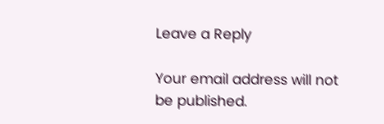Leave a Reply

Your email address will not be published.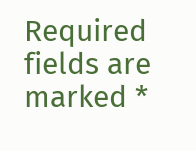Required fields are marked *